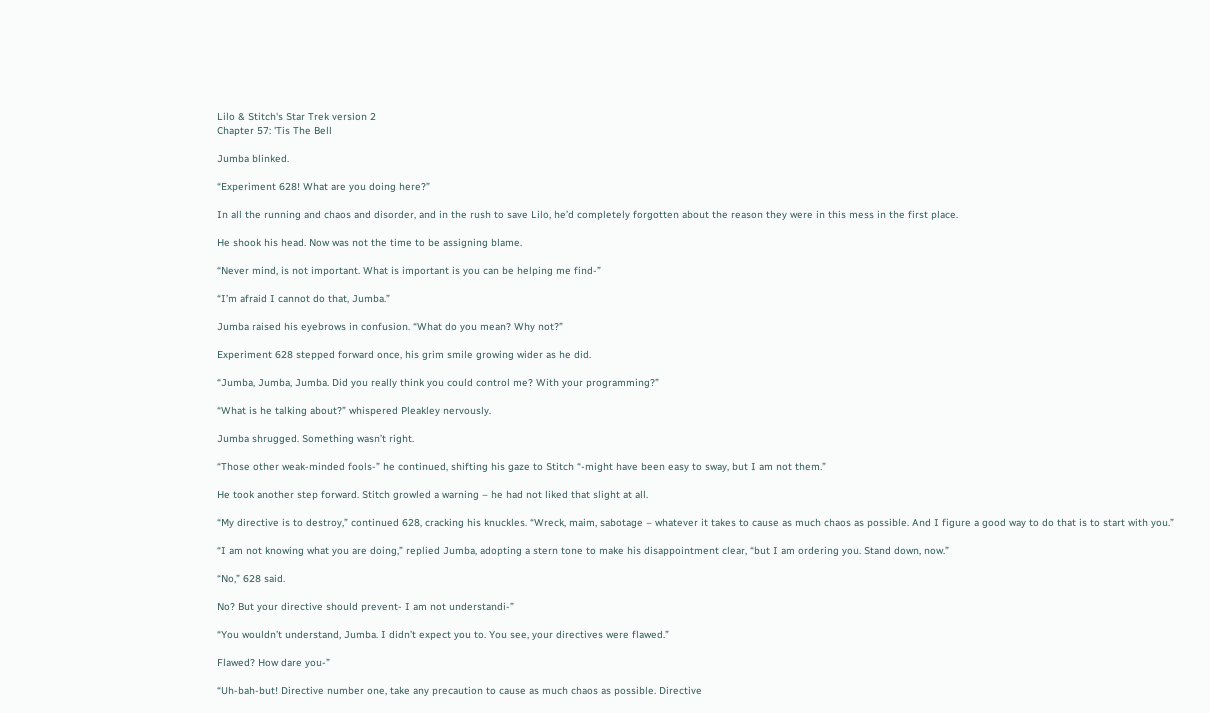Lilo & Stitch's Star Trek version 2
Chapter 57: 'Tis The Bell

Jumba blinked.

“Experiment 628! What are you doing here?”

In all the running and chaos and disorder, and in the rush to save Lilo, he’d completely forgotten about the reason they were in this mess in the first place.

He shook his head. Now was not the time to be assigning blame.

“Never mind, is not important. What is important is you can be helping me find-”

“I’m afraid I cannot do that, Jumba.”

Jumba raised his eyebrows in confusion. “What do you mean? Why not?”

Experiment 628 stepped forward once, his grim smile growing wider as he did.

“Jumba, Jumba, Jumba. Did you really think you could control me? With your programming?”

“What is he talking about?” whispered Pleakley nervously.

Jumba shrugged. Something wasn’t right.

“Those other weak-minded fools-” he continued, shifting his gaze to Stitch “-might have been easy to sway, but I am not them.”

He took another step forward. Stitch growled a warning – he had not liked that slight at all.

“My directive is to destroy,” continued 628, cracking his knuckles. “Wreck, maim, sabotage – whatever it takes to cause as much chaos as possible. And I figure a good way to do that is to start with you.”

“I am not knowing what you are doing,” replied Jumba, adopting a stern tone to make his disappointment clear, “but I am ordering you. Stand down, now.”

“No,” 628 said.

No? But your directive should prevent- I am not understandi-”

“You wouldn’t understand, Jumba. I didn’t expect you to. You see, your directives were flawed.”

Flawed? How dare you-”

“Uh-bah-but! Directive number one, take any precaution to cause as much chaos as possible. Directive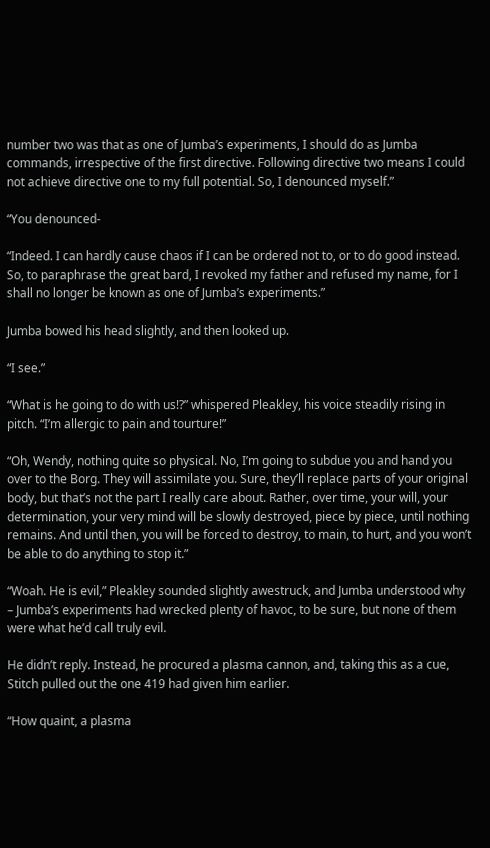number two was that as one of Jumba’s experiments, I should do as Jumba commands, irrespective of the first directive. Following directive two means I could not achieve directive one to my full potential. So, I denounced myself.”

“You denounced-

“Indeed. I can hardly cause chaos if I can be ordered not to, or to do good instead. So, to paraphrase the great bard, I revoked my father and refused my name, for I shall no longer be known as one of Jumba’s experiments.”

Jumba bowed his head slightly, and then looked up.

“I see.”

“What is he going to do with us!?” whispered Pleakley, his voice steadily rising in pitch. “I’m allergic to pain and tourture!”

“Oh, Wendy, nothing quite so physical. No, I’m going to subdue you and hand you over to the Borg. They will assimilate you. Sure, they’ll replace parts of your original body, but that’s not the part I really care about. Rather, over time, your will, your determination, your very mind will be slowly destroyed, piece by piece, until nothing remains. And until then, you will be forced to destroy, to main, to hurt, and you won’t be able to do anything to stop it.”

“Woah. He is evil,” Pleakley sounded slightly awestruck, and Jumba understood why – Jumba’s experiments had wrecked plenty of havoc, to be sure, but none of them were what he’d call truly evil.

He didn’t reply. Instead, he procured a plasma cannon, and, taking this as a cue, Stitch pulled out the one 419 had given him earlier.

“How quaint, a plasma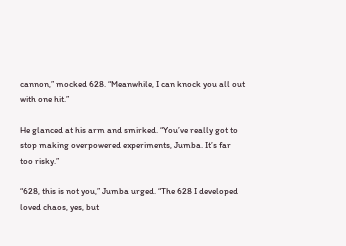cannon,” mocked 628. “Meanwhile, I can knock you all out with one hit.”

He glanced at his arm and smirked. “You’ve really got to stop making overpowered experiments, Jumba. It’s far too risky.”

“628, this is not you,” Jumba urged. “The 628 I developed loved chaos, yes, but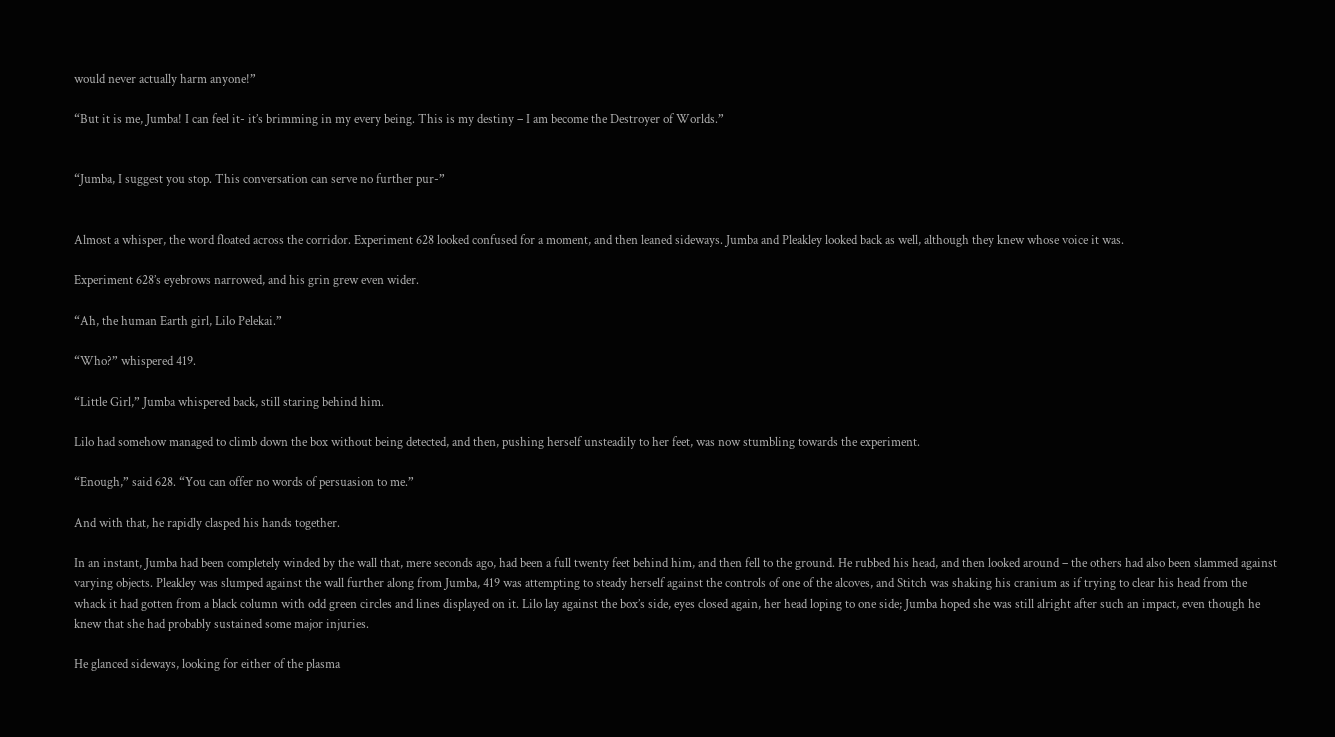would never actually harm anyone!”

“But it is me, Jumba! I can feel it- it’s brimming in my every being. This is my destiny – I am become the Destroyer of Worlds.”


“Jumba, I suggest you stop. This conversation can serve no further pur-”


Almost a whisper, the word floated across the corridor. Experiment 628 looked confused for a moment, and then leaned sideways. Jumba and Pleakley looked back as well, although they knew whose voice it was.

Experiment 628’s eyebrows narrowed, and his grin grew even wider.

“Ah, the human Earth girl, Lilo Pelekai.”

“Who?” whispered 419.

“Little Girl,” Jumba whispered back, still staring behind him.

Lilo had somehow managed to climb down the box without being detected, and then, pushing herself unsteadily to her feet, was now stumbling towards the experiment.

“Enough,” said 628. “You can offer no words of persuasion to me.”

And with that, he rapidly clasped his hands together.

In an instant, Jumba had been completely winded by the wall that, mere seconds ago, had been a full twenty feet behind him, and then fell to the ground. He rubbed his head, and then looked around – the others had also been slammed against varying objects. Pleakley was slumped against the wall further along from Jumba, 419 was attempting to steady herself against the controls of one of the alcoves, and Stitch was shaking his cranium as if trying to clear his head from the whack it had gotten from a black column with odd green circles and lines displayed on it. Lilo lay against the box’s side, eyes closed again, her head loping to one side; Jumba hoped she was still alright after such an impact, even though he knew that she had probably sustained some major injuries.

He glanced sideways, looking for either of the plasma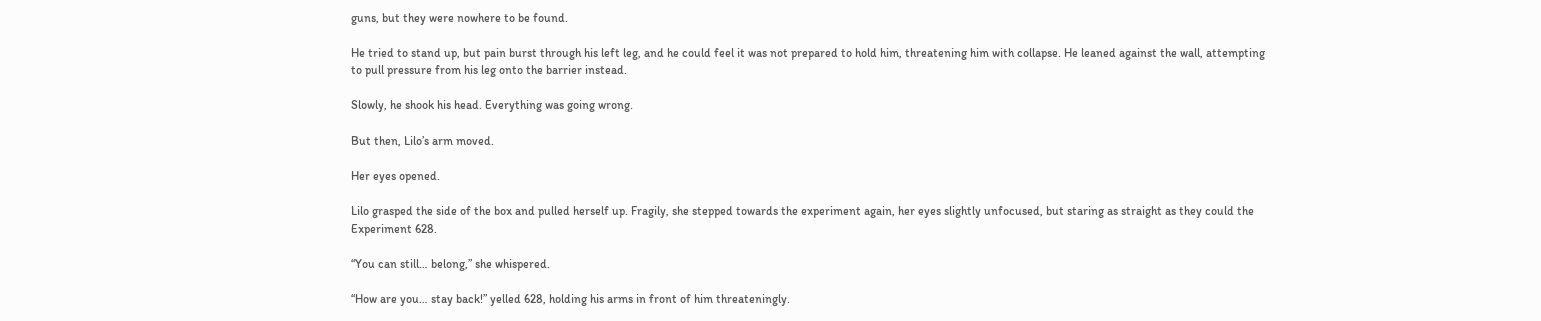guns, but they were nowhere to be found.

He tried to stand up, but pain burst through his left leg, and he could feel it was not prepared to hold him, threatening him with collapse. He leaned against the wall, attempting to pull pressure from his leg onto the barrier instead.

Slowly, he shook his head. Everything was going wrong.

But then, Lilo’s arm moved.

Her eyes opened.

Lilo grasped the side of the box and pulled herself up. Fragily, she stepped towards the experiment again, her eyes slightly unfocused, but staring as straight as they could the Experiment 628.

“You can still… belong,” she whispered.

“How are you… stay back!” yelled 628, holding his arms in front of him threateningly.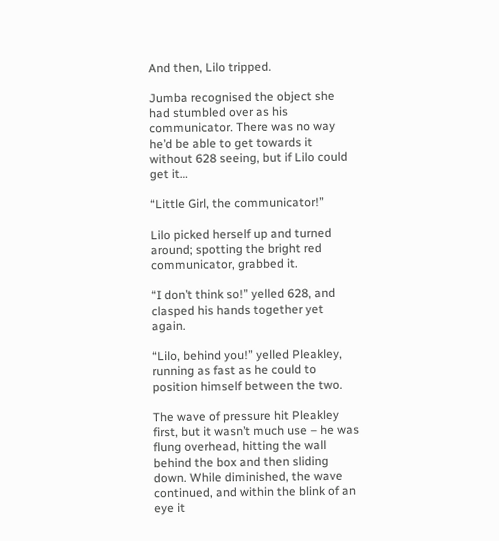And then, Lilo tripped.

Jumba recognised the object she had stumbled over as his communicator. There was no way he’d be able to get towards it without 628 seeing, but if Lilo could get it…

“Little Girl, the communicator!”

Lilo picked herself up and turned around; spotting the bright red communicator, grabbed it.

“I don’t think so!” yelled 628, and clasped his hands together yet again.

“Lilo, behind you!” yelled Pleakley, running as fast as he could to position himself between the two.

The wave of pressure hit Pleakley first, but it wasn’t much use – he was flung overhead, hitting the wall behind the box and then sliding down. While diminished, the wave continued, and within the blink of an eye it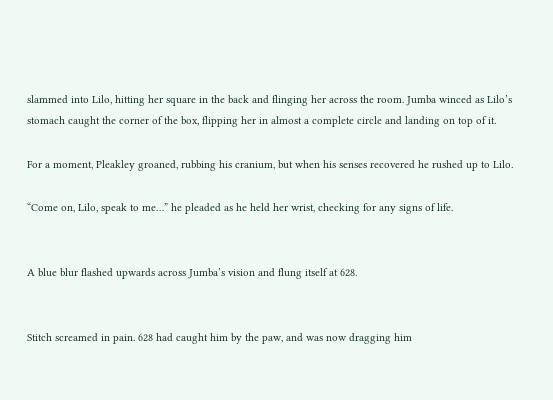slammed into Lilo, hitting her square in the back and flinging her across the room. Jumba winced as Lilo’s stomach caught the corner of the box, flipping her in almost a complete circle and landing on top of it.

For a moment, Pleakley groaned, rubbing his cranium, but when his senses recovered he rushed up to Lilo.

“Come on, Lilo, speak to me…” he pleaded as he held her wrist, checking for any signs of life.


A blue blur flashed upwards across Jumba’s vision and flung itself at 628.


Stitch screamed in pain. 628 had caught him by the paw, and was now dragging him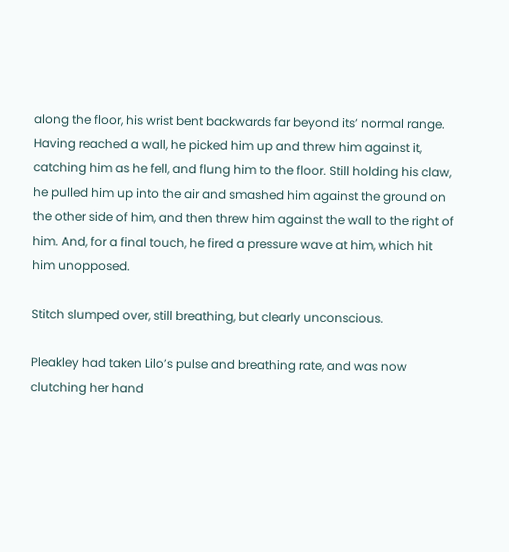along the floor, his wrist bent backwards far beyond its’ normal range. Having reached a wall, he picked him up and threw him against it, catching him as he fell, and flung him to the floor. Still holding his claw, he pulled him up into the air and smashed him against the ground on the other side of him, and then threw him against the wall to the right of him. And, for a final touch, he fired a pressure wave at him, which hit him unopposed.

Stitch slumped over, still breathing, but clearly unconscious.

Pleakley had taken Lilo’s pulse and breathing rate, and was now clutching her hand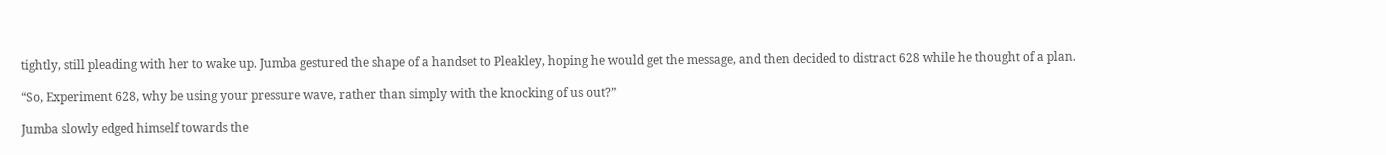tightly, still pleading with her to wake up. Jumba gestured the shape of a handset to Pleakley, hoping he would get the message, and then decided to distract 628 while he thought of a plan.

“So, Experiment 628, why be using your pressure wave, rather than simply with the knocking of us out?”

Jumba slowly edged himself towards the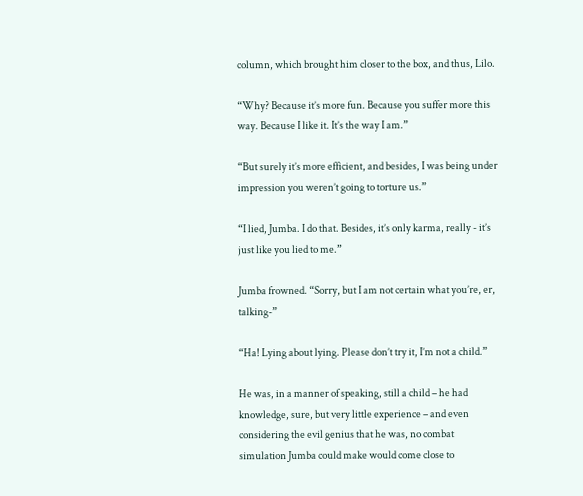column, which brought him closer to the box, and thus, Lilo.

“Why? Because it’s more fun. Because you suffer more this way. Because I like it. It’s the way I am.”

“But surely it’s more efficient, and besides, I was being under impression you weren’t going to torture us.”

“I lied, Jumba. I do that. Besides, it’s only karma, really - it’s just like you lied to me.”

Jumba frowned. “Sorry, but I am not certain what you’re, er, talking-”

“Ha! Lying about lying. Please don’t try it, I’m not a child.”

He was, in a manner of speaking, still a child – he had knowledge, sure, but very little experience – and even considering the evil genius that he was, no combat simulation Jumba could make would come close to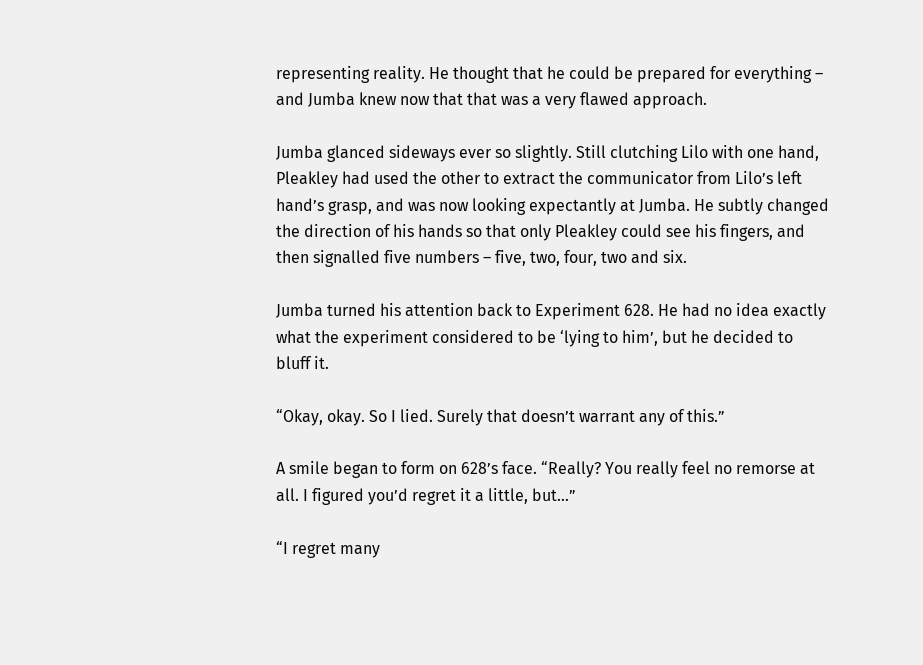representing reality. He thought that he could be prepared for everything – and Jumba knew now that that was a very flawed approach.

Jumba glanced sideways ever so slightly. Still clutching Lilo with one hand, Pleakley had used the other to extract the communicator from Lilo’s left hand’s grasp, and was now looking expectantly at Jumba. He subtly changed the direction of his hands so that only Pleakley could see his fingers, and then signalled five numbers – five, two, four, two and six.

Jumba turned his attention back to Experiment 628. He had no idea exactly what the experiment considered to be ‘lying to him’, but he decided to bluff it.

“Okay, okay. So I lied. Surely that doesn’t warrant any of this.”

A smile began to form on 628’s face. “Really? You really feel no remorse at all. I figured you’d regret it a little, but…”

“I regret many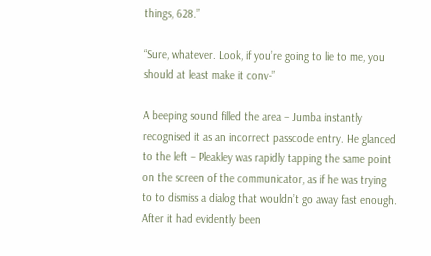things, 628.”

“Sure, whatever. Look, if you’re going to lie to me, you should at least make it conv-”

A beeping sound filled the area – Jumba instantly recognised it as an incorrect passcode entry. He glanced to the left – Pleakley was rapidly tapping the same point on the screen of the communicator, as if he was trying to to dismiss a dialog that wouldn’t go away fast enough. After it had evidently been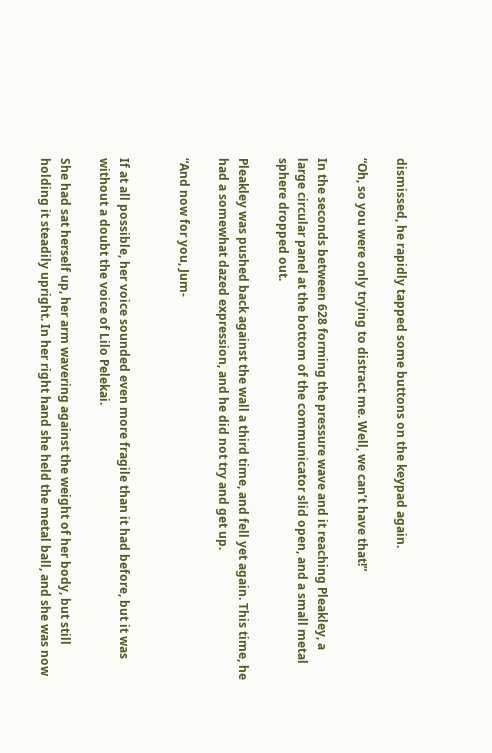dismissed, he rapidly tapped some buttons on the keypad again.

“Oh, so you were only trying to distract me. Well, we can’t have that!”

In the seconds between 628 forming the pressure wave and it reaching Pleakley, a large circular panel at the bottom of the communicator slid open, and a small metal sphere dropped out.

Pleakley was pushed back against the wall a third time, and fell yet again. This time, he had a somewhat dazed expression, and he did not try and get up.

“And now for you, Jum-


If at all possible, her voice sounded even more fragile than it had before, but it was without a doubt the voice of Lilo Pelekai.

She had sat herself up, her arm wavering against the weight of her body, but still holding it steadily upright. In her right hand she held the metal ball, and she was now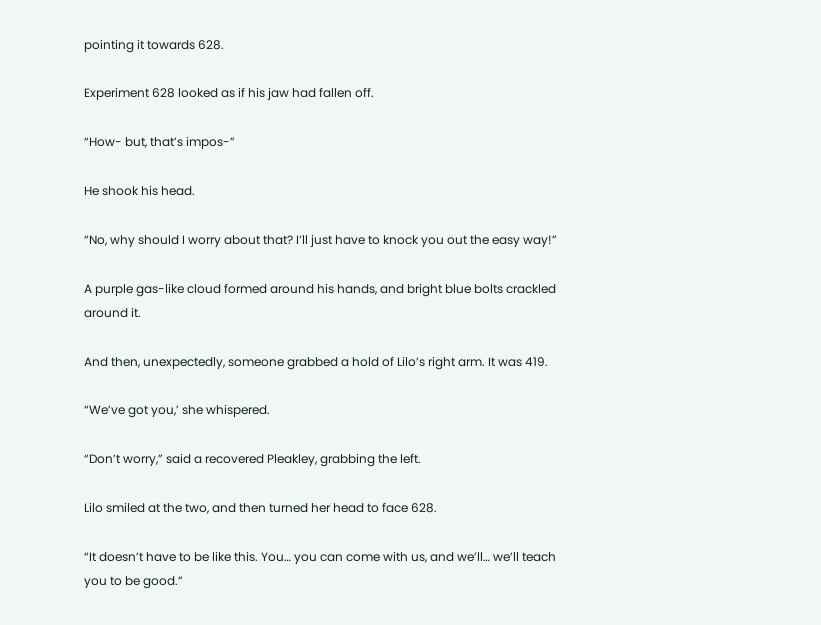pointing it towards 628.

Experiment 628 looked as if his jaw had fallen off.

“How- but, that’s impos-”

He shook his head.

“No, why should I worry about that? I’ll just have to knock you out the easy way!”

A purple gas-like cloud formed around his hands, and bright blue bolts crackled around it.

And then, unexpectedly, someone grabbed a hold of Lilo’s right arm. It was 419.

“We’ve got you,’ she whispered.

“Don’t worry,” said a recovered Pleakley, grabbing the left.

Lilo smiled at the two, and then turned her head to face 628.

“It doesn’t have to be like this. You… you can come with us, and we’ll… we’ll teach you to be good.”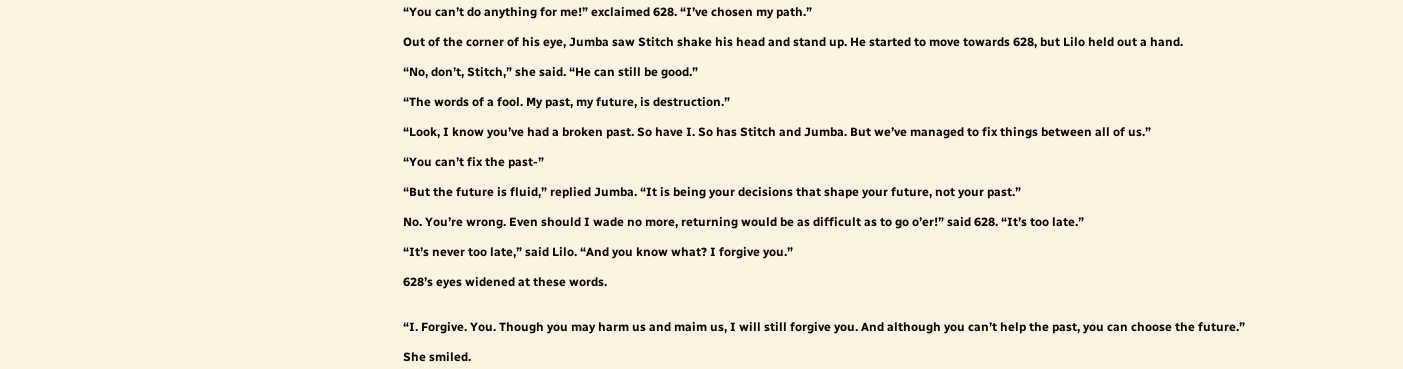“You can’t do anything for me!” exclaimed 628. “I’ve chosen my path.”

Out of the corner of his eye, Jumba saw Stitch shake his head and stand up. He started to move towards 628, but Lilo held out a hand.

“No, don’t, Stitch,” she said. “He can still be good.”

“The words of a fool. My past, my future, is destruction.”

“Look, I know you’ve had a broken past. So have I. So has Stitch and Jumba. But we’ve managed to fix things between all of us.”

“You can’t fix the past-”

“But the future is fluid,” replied Jumba. “It is being your decisions that shape your future, not your past.”

No. You’re wrong. Even should I wade no more, returning would be as difficult as to go o’er!” said 628. “It’s too late.”

“It’s never too late,” said Lilo. “And you know what? I forgive you.”

628’s eyes widened at these words.


“I. Forgive. You. Though you may harm us and maim us, I will still forgive you. And although you can’t help the past, you can choose the future.”

She smiled.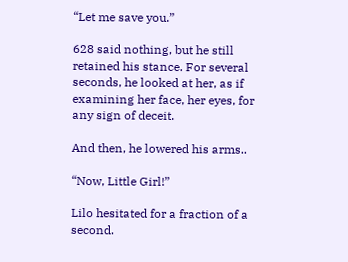“Let me save you.”

628 said nothing, but he still retained his stance. For several seconds, he looked at her, as if examining her face, her eyes, for any sign of deceit.

And then, he lowered his arms..

“Now, Little Girl!”

Lilo hesitated for a fraction of a second.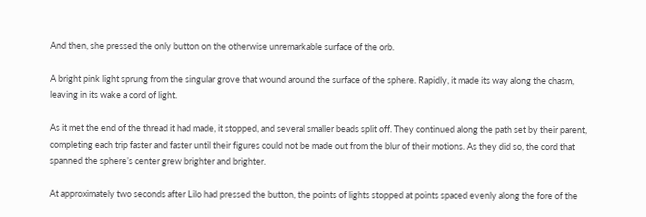And then, she pressed the only button on the otherwise unremarkable surface of the orb.

A bright pink light sprung from the singular grove that wound around the surface of the sphere. Rapidly, it made its way along the chasm, leaving in its wake a cord of light.

As it met the end of the thread it had made, it stopped, and several smaller beads split off. They continued along the path set by their parent, completing each trip faster and faster until their figures could not be made out from the blur of their motions. As they did so, the cord that spanned the sphere’s center grew brighter and brighter.

At approximately two seconds after Lilo had pressed the button, the points of lights stopped at points spaced evenly along the fore of the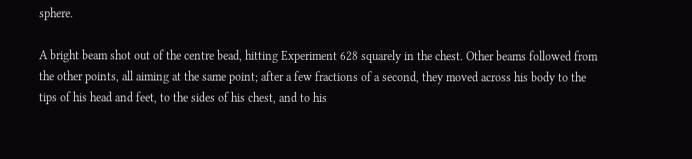sphere.

A bright beam shot out of the centre bead, hitting Experiment 628 squarely in the chest. Other beams followed from the other points, all aiming at the same point; after a few fractions of a second, they moved across his body to the tips of his head and feet, to the sides of his chest, and to his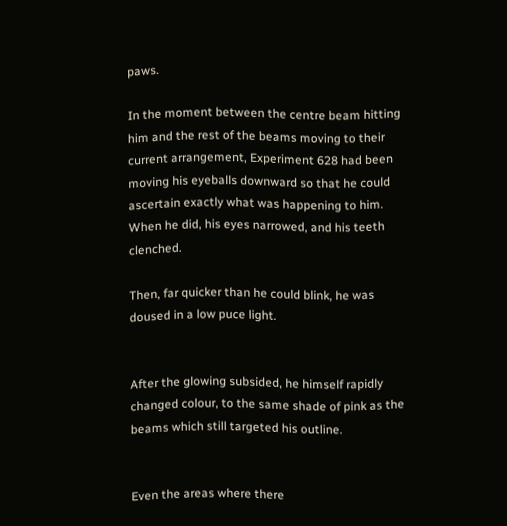paws.

In the moment between the centre beam hitting him and the rest of the beams moving to their current arrangement, Experiment 628 had been moving his eyeballs downward so that he could ascertain exactly what was happening to him. When he did, his eyes narrowed, and his teeth clenched.

Then, far quicker than he could blink, he was doused in a low puce light.


After the glowing subsided, he himself rapidly changed colour, to the same shade of pink as the beams which still targeted his outline.


Even the areas where there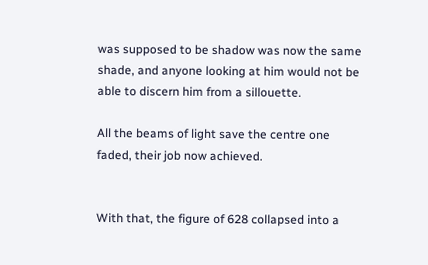was supposed to be shadow was now the same shade, and anyone looking at him would not be able to discern him from a sillouette.

All the beams of light save the centre one faded, their job now achieved.


With that, the figure of 628 collapsed into a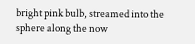bright pink bulb, streamed into the sphere along the now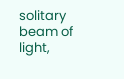solitary beam of light,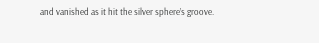and vanished as it hit the silver sphere’s groove.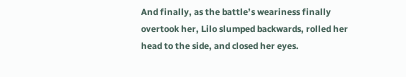And finally, as the battle’s weariness finally overtook her, Lilo slumped backwards, rolled her head to the side, and closed her eyes.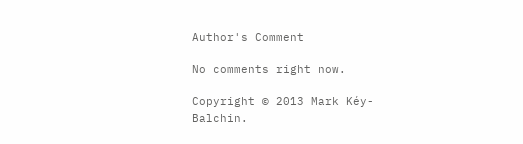Author's Comment

No comments right now.

Copyright © 2013 Mark Kéy-Balchin.